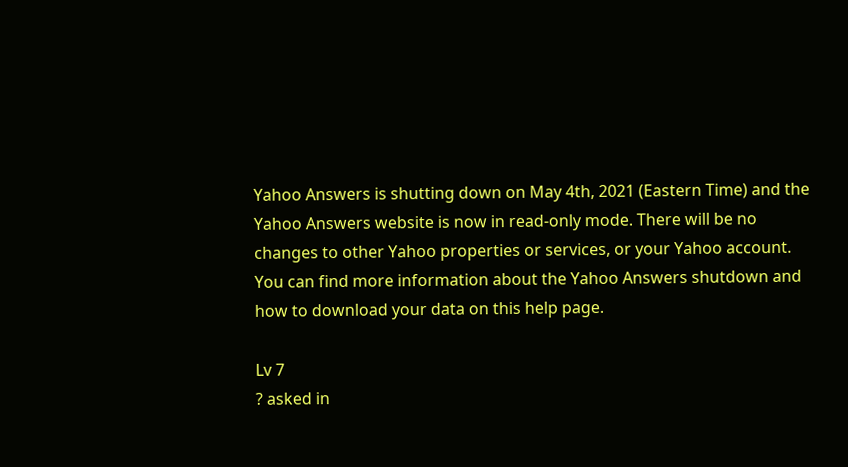Yahoo Answers is shutting down on May 4th, 2021 (Eastern Time) and the Yahoo Answers website is now in read-only mode. There will be no changes to other Yahoo properties or services, or your Yahoo account. You can find more information about the Yahoo Answers shutdown and how to download your data on this help page.

Lv 7
? asked in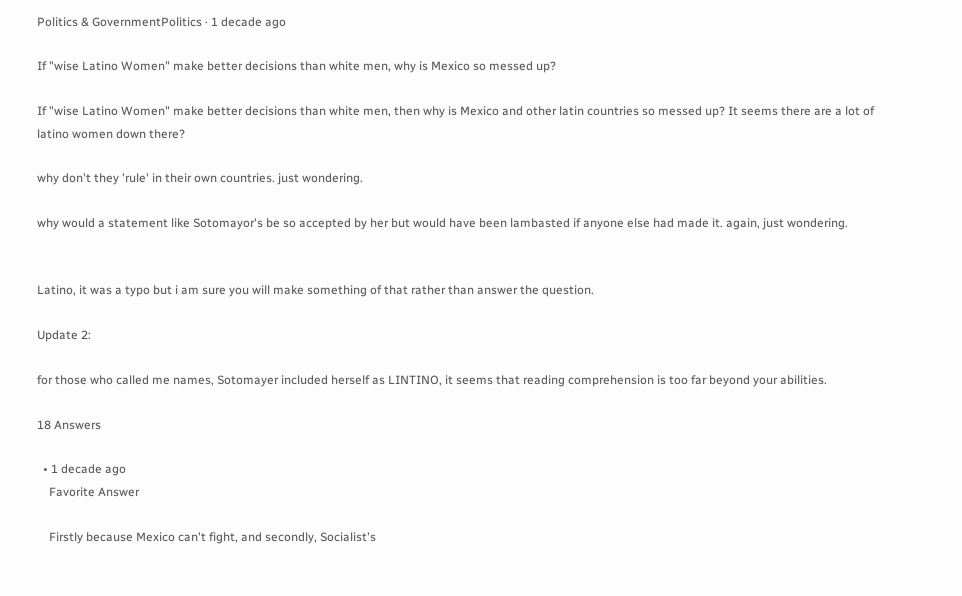Politics & GovernmentPolitics · 1 decade ago

If "wise Latino Women" make better decisions than white men, why is Mexico so messed up?

If "wise Latino Women" make better decisions than white men, then why is Mexico and other latin countries so messed up? It seems there are a lot of latino women down there?

why don't they 'rule' in their own countries. just wondering.

why would a statement like Sotomayor's be so accepted by her but would have been lambasted if anyone else had made it. again, just wondering.


Latino, it was a typo but i am sure you will make something of that rather than answer the question.

Update 2:

for those who called me names, Sotomayer included herself as LINTINO, it seems that reading comprehension is too far beyond your abilities.

18 Answers

  • 1 decade ago
    Favorite Answer

    Firstly because Mexico can't fight, and secondly, Socialist's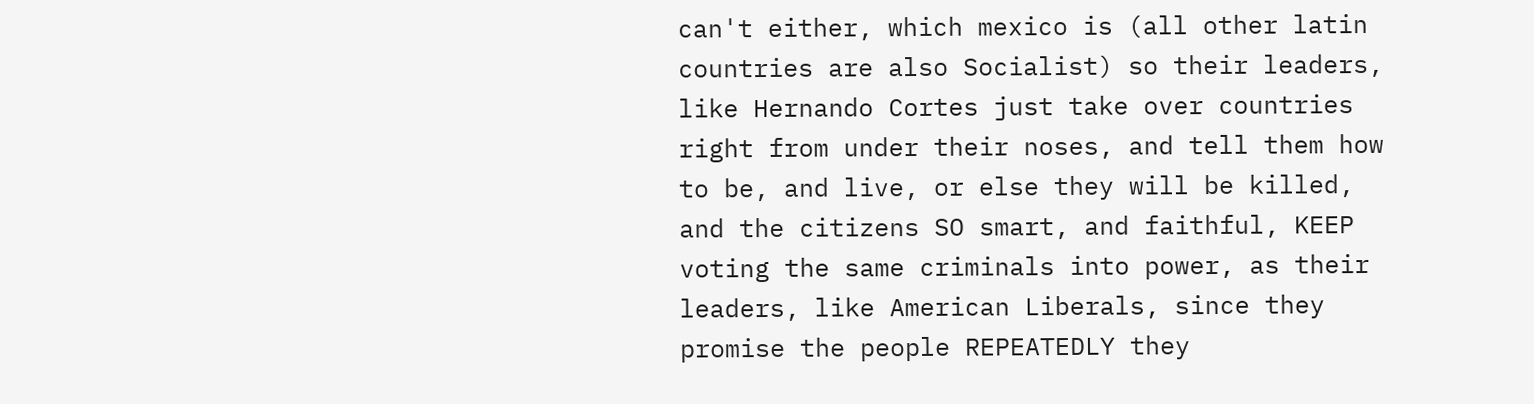can't either, which mexico is (all other latin countries are also Socialist) so their leaders, like Hernando Cortes just take over countries right from under their noses, and tell them how to be, and live, or else they will be killed, and the citizens SO smart, and faithful, KEEP voting the same criminals into power, as their leaders, like American Liberals, since they promise the people REPEATEDLY they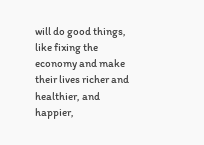will do good things, like fixing the economy and make their lives richer and healthier, and happier,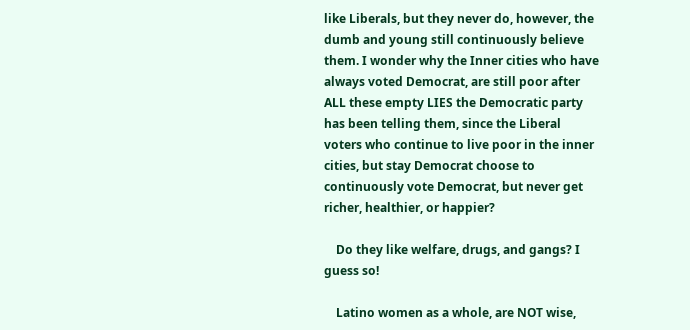like Liberals, but they never do, however, the dumb and young still continuously believe them. I wonder why the Inner cities who have always voted Democrat, are still poor after ALL these empty LIES the Democratic party has been telling them, since the Liberal voters who continue to live poor in the inner cities, but stay Democrat choose to continuously vote Democrat, but never get richer, healthier, or happier?

    Do they like welfare, drugs, and gangs? I guess so!

    Latino women as a whole, are NOT wise,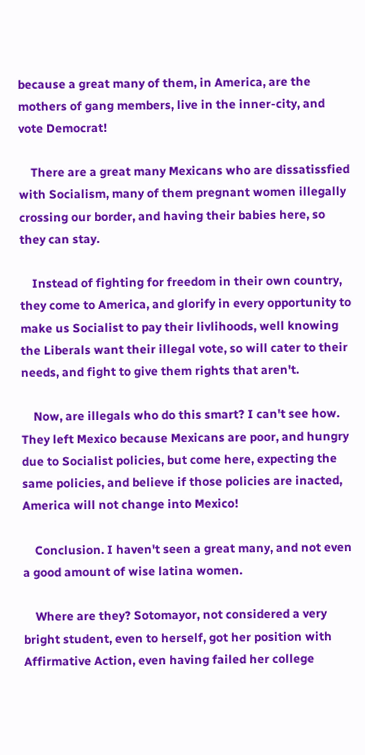because a great many of them, in America, are the mothers of gang members, live in the inner-city, and vote Democrat!

    There are a great many Mexicans who are dissatissfied with Socialism, many of them pregnant women illegally crossing our border, and having their babies here, so they can stay.

    Instead of fighting for freedom in their own country, they come to America, and glorify in every opportunity to make us Socialist to pay their livlihoods, well knowing the Liberals want their illegal vote, so will cater to their needs, and fight to give them rights that aren't.

    Now, are illegals who do this smart? I can't see how. They left Mexico because Mexicans are poor, and hungry due to Socialist policies, but come here, expecting the same policies, and believe if those policies are inacted, America will not change into Mexico!

    Conclusion. I haven't seen a great many, and not even a good amount of wise latina women.

    Where are they? Sotomayor, not considered a very bright student, even to herself, got her position with Affirmative Action, even having failed her college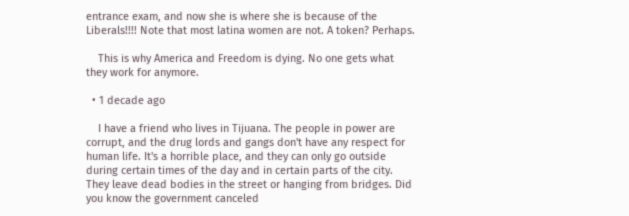entrance exam, and now she is where she is because of the Liberals!!!! Note that most latina women are not. A token? Perhaps.

    This is why America and Freedom is dying. No one gets what they work for anymore.

  • 1 decade ago

    I have a friend who lives in Tijuana. The people in power are corrupt, and the drug lords and gangs don't have any respect for human life. It's a horrible place, and they can only go outside during certain times of the day and in certain parts of the city. They leave dead bodies in the street or hanging from bridges. Did you know the government canceled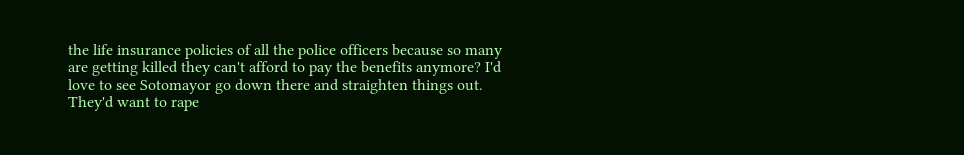the life insurance policies of all the police officers because so many are getting killed they can't afford to pay the benefits anymore? I'd love to see Sotomayor go down there and straighten things out. They'd want to rape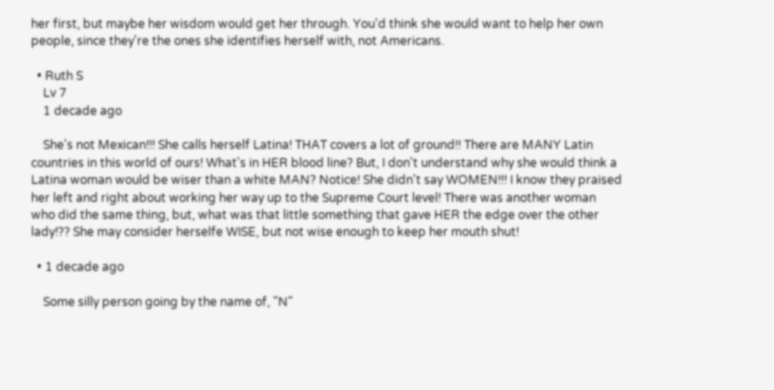her first, but maybe her wisdom would get her through. You'd think she would want to help her own people, since they're the ones she identifies herself with, not Americans.

  • Ruth S
    Lv 7
    1 decade ago

    She's not Mexican!!! She calls herself Latina! THAT covers a lot of ground!! There are MANY Latin countries in this world of ours! What's in HER blood line? But, I don't understand why she would think a Latina woman would be wiser than a white MAN? Notice! She didn't say WOMEN!!! I know they praised her left and right about working her way up to the Supreme Court level! There was another woman who did the same thing, but, what was that little something that gave HER the edge over the other lady!?? She may consider herselfe WISE, but not wise enough to keep her mouth shut!

  • 1 decade ago

    Some silly person going by the name of, "N"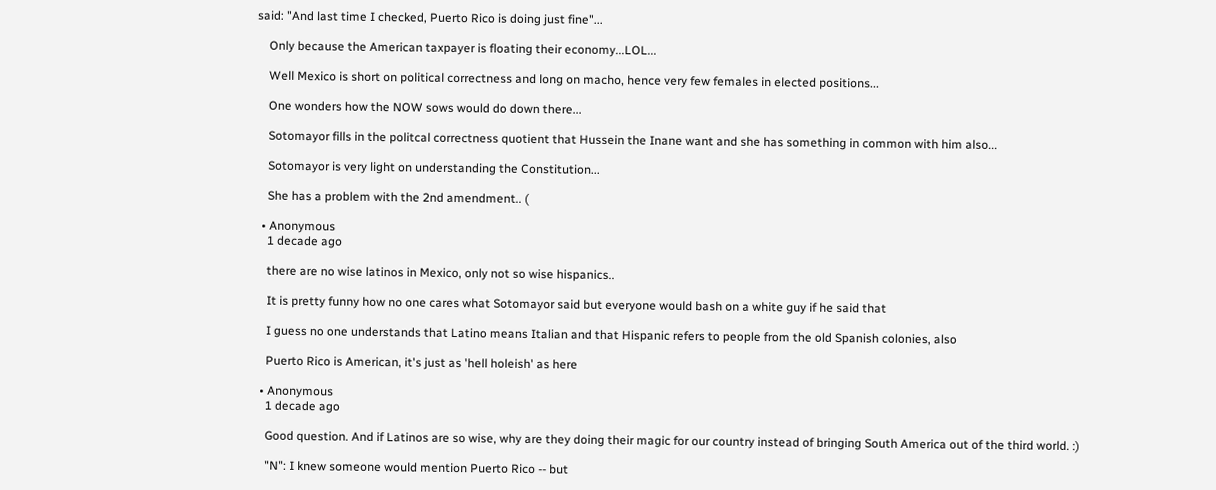said: "And last time I checked, Puerto Rico is doing just fine"...

    Only because the American taxpayer is floating their economy...LOL...

    Well Mexico is short on political correctness and long on macho, hence very few females in elected positions...

    One wonders how the NOW sows would do down there...

    Sotomayor fills in the politcal correctness quotient that Hussein the Inane want and she has something in common with him also...

    Sotomayor is very light on understanding the Constitution...

    She has a problem with the 2nd amendment.. (

  • Anonymous
    1 decade ago

    there are no wise latinos in Mexico, only not so wise hispanics..

    It is pretty funny how no one cares what Sotomayor said but everyone would bash on a white guy if he said that

    I guess no one understands that Latino means Italian and that Hispanic refers to people from the old Spanish colonies, also

    Puerto Rico is American, it's just as 'hell holeish' as here

  • Anonymous
    1 decade ago

    Good question. And if Latinos are so wise, why are they doing their magic for our country instead of bringing South America out of the third world. :)

    "N": I knew someone would mention Puerto Rico -- but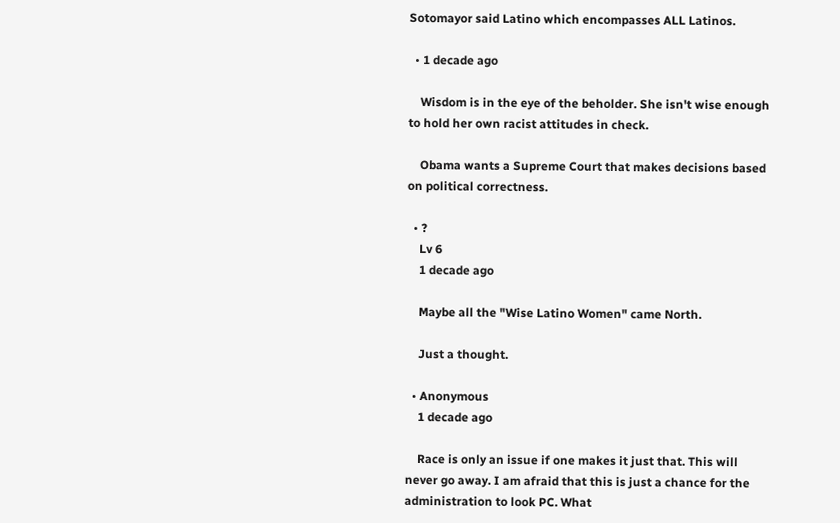Sotomayor said Latino which encompasses ALL Latinos.

  • 1 decade ago

    Wisdom is in the eye of the beholder. She isn't wise enough to hold her own racist attitudes in check.

    Obama wants a Supreme Court that makes decisions based on political correctness.

  • ?
    Lv 6
    1 decade ago

    Maybe all the "Wise Latino Women" came North.

    Just a thought.

  • Anonymous
    1 decade ago

    Race is only an issue if one makes it just that. This will never go away. I am afraid that this is just a chance for the administration to look PC. What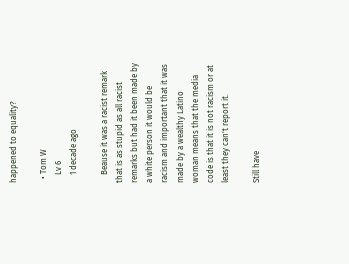happened to equality?

  • Tom W
    Lv 6
    1 decade ago

    Beause it was a racist remark that is as stupid as all racist remarks but had it been made by a white person it would be racism and important that it was made by a wealthy Latino woman means that the media code is that it is not racism or at least they can't report it.

Still have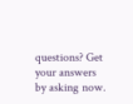questions? Get your answers by asking now.